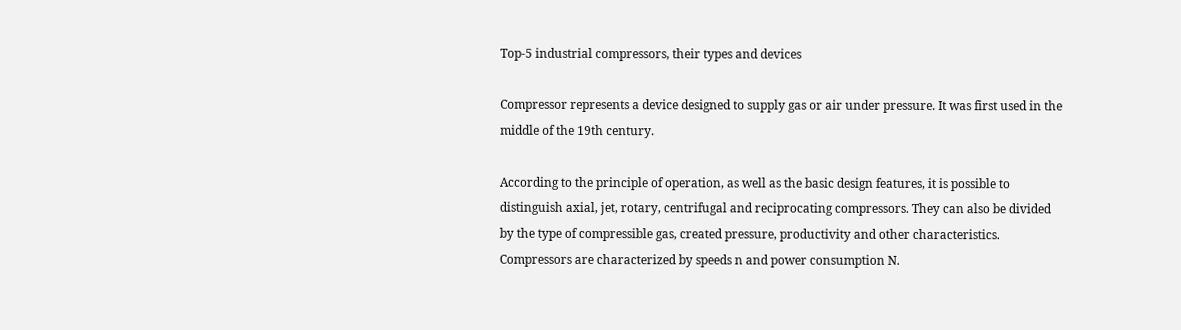Top-5 industrial compressors, their types and devices

Compressor represents a device designed to supply gas or air under pressure. It was first used in the middle of the 19th century.

According to the principle of operation, as well as the basic design features, it is possible to distinguish axial, jet, rotary, centrifugal and reciprocating compressors. They can also be divided by the type of compressible gas, created pressure, productivity and other characteristics. Compressors are characterized by speeds n and power consumption N.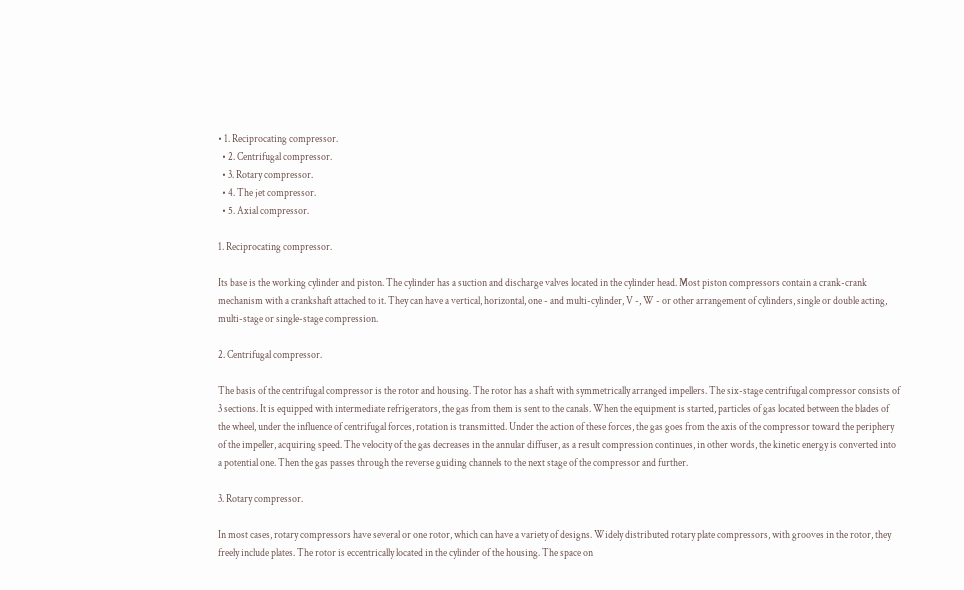• 1. Reciprocating compressor.
  • 2. Centrifugal compressor.
  • 3. Rotary compressor.
  • 4. The jet compressor.
  • 5. Axial compressor.

1. Reciprocating compressor.

Its base is the working cylinder and piston. The cylinder has a suction and discharge valves located in the cylinder head. Most piston compressors contain a crank-crank mechanism with a crankshaft attached to it. They can have a vertical, horizontal, one - and multi-cylinder, V -, W - or other arrangement of cylinders, single or double acting, multi-stage or single-stage compression.

2. Centrifugal compressor.

The basis of the centrifugal compressor is the rotor and housing. The rotor has a shaft with symmetrically arranged impellers. The six-stage centrifugal compressor consists of 3 sections. It is equipped with intermediate refrigerators, the gas from them is sent to the canals. When the equipment is started, particles of gas located between the blades of the wheel, under the influence of centrifugal forces, rotation is transmitted. Under the action of these forces, the gas goes from the axis of the compressor toward the periphery of the impeller, acquiring speed. The velocity of the gas decreases in the annular diffuser, as a result compression continues, in other words, the kinetic energy is converted into a potential one. Then the gas passes through the reverse guiding channels to the next stage of the compressor and further.

3. Rotary compressor.

In most cases, rotary compressors have several or one rotor, which can have a variety of designs. Widely distributed rotary plate compressors, with grooves in the rotor, they freely include plates. The rotor is eccentrically located in the cylinder of the housing. The space on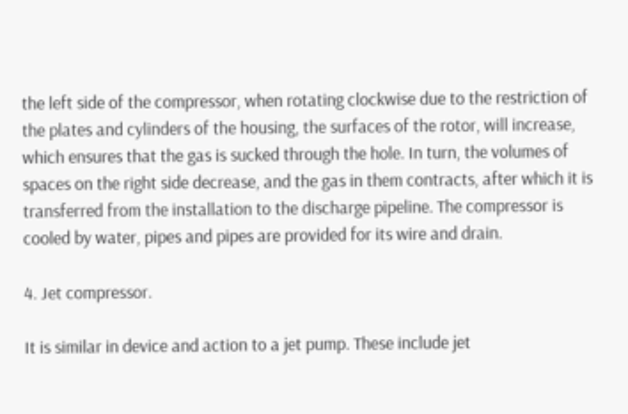the left side of the compressor, when rotating clockwise due to the restriction of the plates and cylinders of the housing, the surfaces of the rotor, will increase, which ensures that the gas is sucked through the hole. In turn, the volumes of spaces on the right side decrease, and the gas in them contracts, after which it is transferred from the installation to the discharge pipeline. The compressor is cooled by water, pipes and pipes are provided for its wire and drain.

4. Jet compressor.

It is similar in device and action to a jet pump. These include jet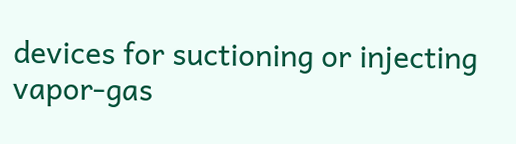devices for suctioning or injecting vapor-gas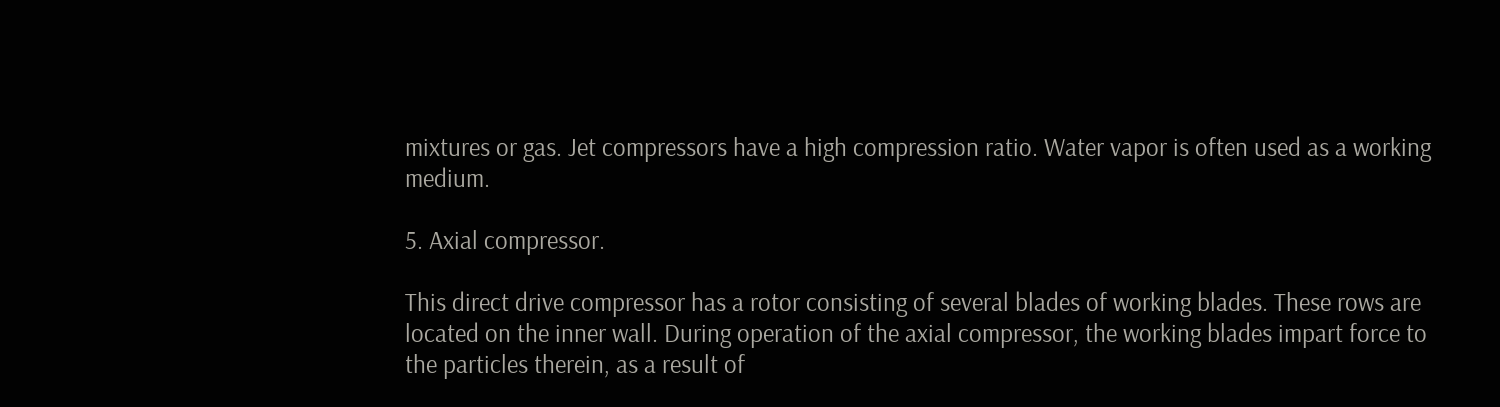mixtures or gas. Jet compressors have a high compression ratio. Water vapor is often used as a working medium.

5. Axial compressor.

This direct drive compressor has a rotor consisting of several blades of working blades. These rows are located on the inner wall. During operation of the axial compressor, the working blades impart force to the particles therein, as a result of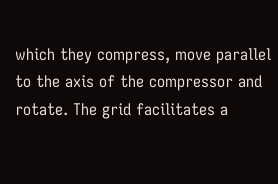which they compress, move parallel to the axis of the compressor and rotate. The grid facilitates a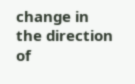change in the direction of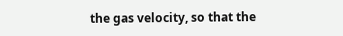the gas velocity, so that the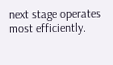next stage operates most efficiently.